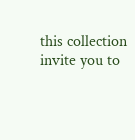this collection invite you to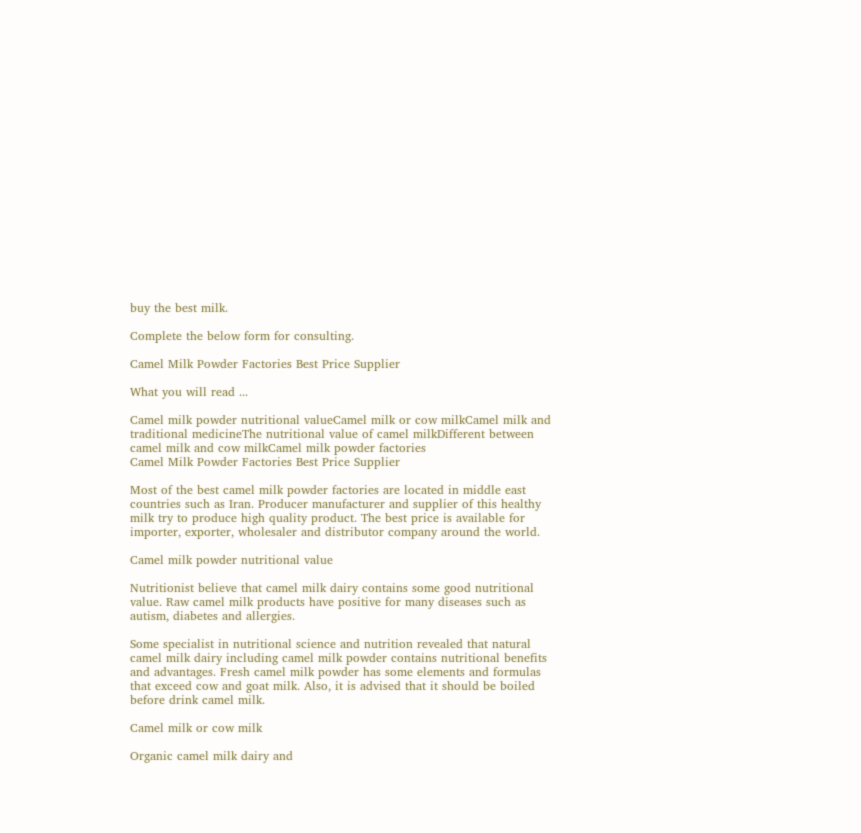buy the best milk.

Complete the below form for consulting.

Camel Milk Powder Factories Best Price Supplier

What you will read ...

Camel milk powder nutritional valueCamel milk or cow milkCamel milk and traditional medicineThe nutritional value of camel milkDifferent between camel milk and cow milkCamel milk powder factories
Camel Milk Powder Factories Best Price Supplier

Most of the best camel milk powder factories are located in middle east countries such as Iran. Producer manufacturer and supplier of this healthy milk try to produce high quality product. The best price is available for importer, exporter, wholesaler and distributor company around the world.

Camel milk powder nutritional value

Nutritionist believe that camel milk dairy contains some good nutritional value. Raw camel milk products have positive for many diseases such as autism, diabetes and allergies.

Some specialist in nutritional science and nutrition revealed that natural camel milk dairy including camel milk powder contains nutritional benefits and advantages. Fresh camel milk powder has some elements and formulas that exceed cow and goat milk. Also, it is advised that it should be boiled before drink camel milk.

Camel milk or cow milk

Organic camel milk dairy and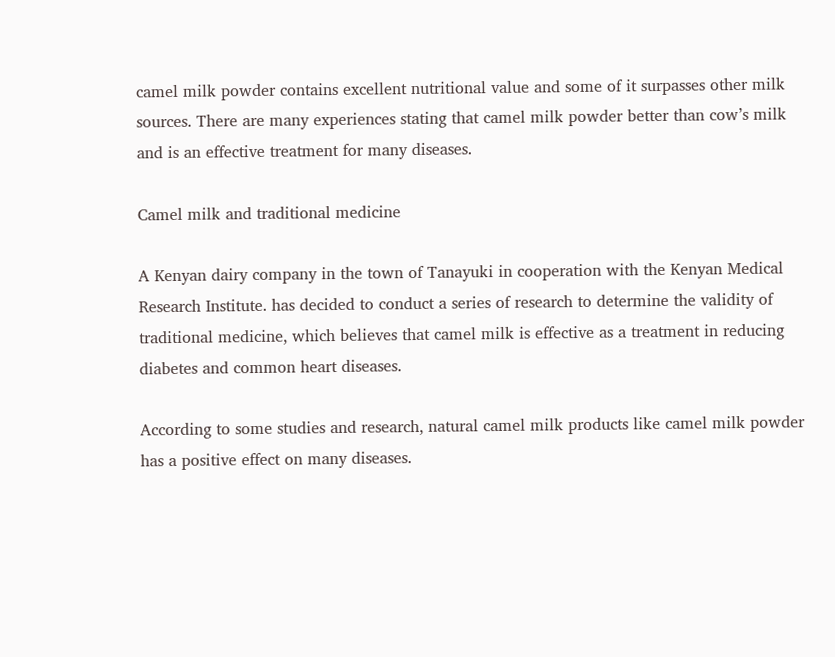camel milk powder contains excellent nutritional value and some of it surpasses other milk sources. There are many experiences stating that camel milk powder better than cow’s milk and is an effective treatment for many diseases.

Camel milk and traditional medicine

A Kenyan dairy company in the town of Tanayuki in cooperation with the Kenyan Medical Research Institute. has decided to conduct a series of research to determine the validity of traditional medicine, which believes that camel milk is effective as a treatment in reducing diabetes and common heart diseases.

According to some studies and research, natural camel milk products like camel milk powder has a positive effect on many diseases.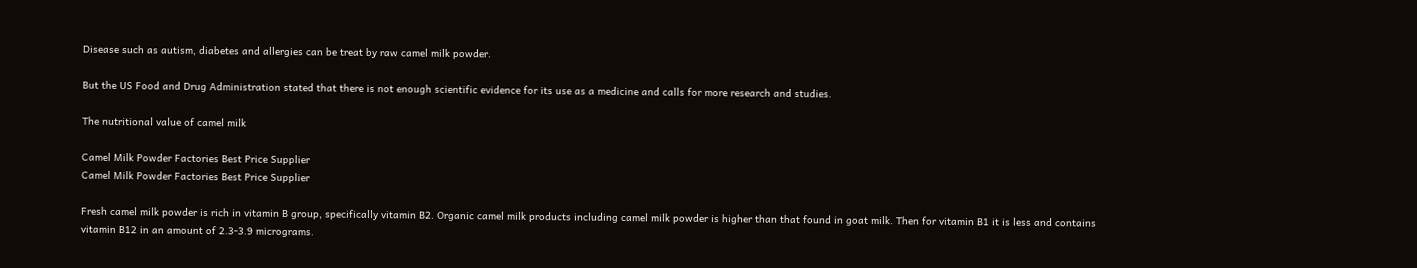Disease such as autism, diabetes and allergies can be treat by raw camel milk powder.

But the US Food and Drug Administration stated that there is not enough scientific evidence for its use as a medicine and calls for more research and studies.

The nutritional value of camel milk

Camel Milk Powder Factories Best Price Supplier
Camel Milk Powder Factories Best Price Supplier

Fresh camel milk powder is rich in vitamin B group, specifically vitamin B2. Organic camel milk products including camel milk powder is higher than that found in goat milk. Then for vitamin B1 it is less and contains vitamin B12 in an amount of 2.3-3.9 micrograms.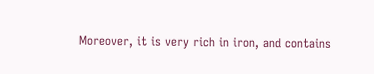Moreover, it is very rich in iron, and contains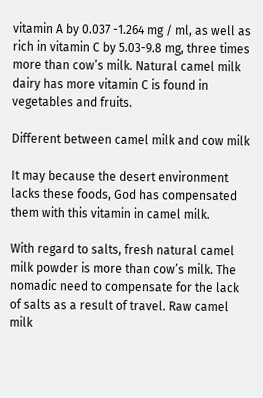vitamin A by 0.037 -1.264 mg / ml, as well as rich in vitamin C by 5.03-9.8 mg, three times more than cow’s milk. Natural camel milk dairy has more vitamin C is found in vegetables and fruits.

Different between camel milk and cow milk

It may because the desert environment lacks these foods, God has compensated them with this vitamin in camel milk.

With regard to salts, fresh natural camel milk powder is more than cow’s milk. The nomadic need to compensate for the lack of salts as a result of travel. Raw camel milk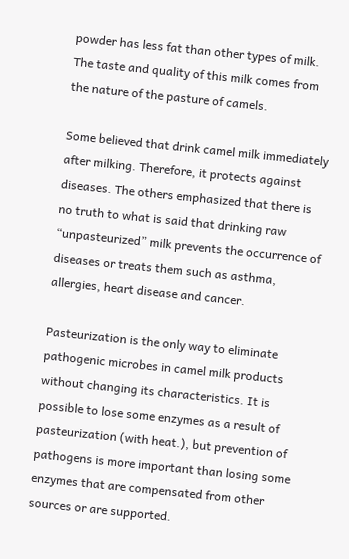powder has less fat than other types of milk. The taste and quality of this milk comes from the nature of the pasture of camels.

Some believed that drink camel milk immediately after milking. Therefore, it protects against diseases. The others emphasized that there is no truth to what is said that drinking raw “unpasteurized” milk prevents the occurrence of diseases or treats them such as asthma, allergies, heart disease and cancer.

Pasteurization is the only way to eliminate pathogenic microbes in camel milk products without changing its characteristics. It is possible to lose some enzymes as a result of pasteurization (with heat.), but prevention of pathogens is more important than losing some enzymes that are compensated from other sources or are supported.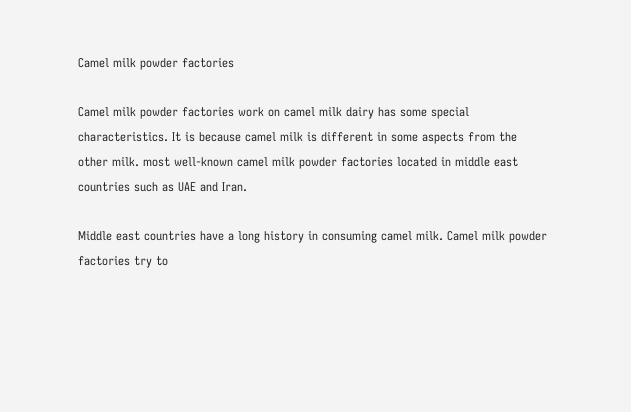Camel milk powder factories

Camel milk powder factories work on camel milk dairy has some special characteristics. It is because camel milk is different in some aspects from the other milk. most well-known camel milk powder factories located in middle east countries such as UAE and Iran.

Middle east countries have a long history in consuming camel milk. Camel milk powder factories try to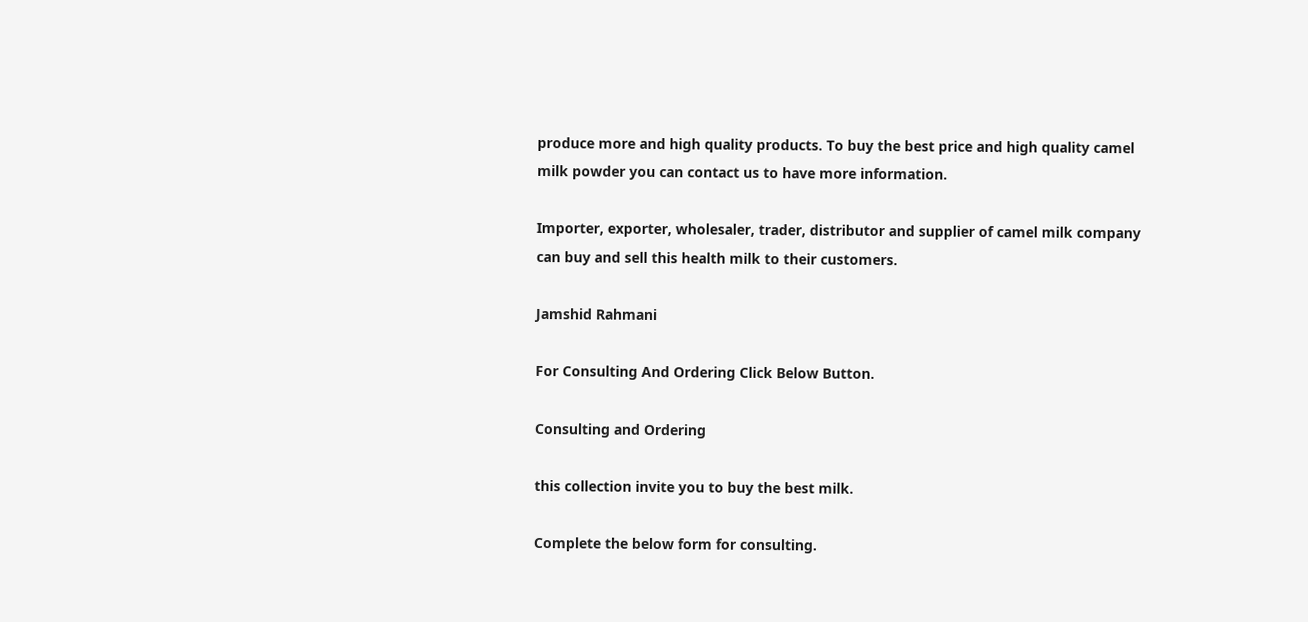produce more and high quality products. To buy the best price and high quality camel milk powder you can contact us to have more information.

Importer, exporter, wholesaler, trader, distributor and supplier of camel milk company can buy and sell this health milk to their customers.

Jamshid Rahmani

For Consulting And Ordering Click Below Button.

Consulting and Ordering

this collection invite you to buy the best milk.

Complete the below form for consulting.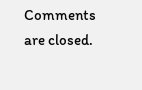Comments are closed.